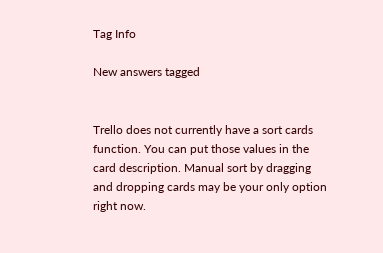Tag Info

New answers tagged


Trello does not currently have a sort cards function. You can put those values in the card description. Manual sort by dragging and dropping cards may be your only option right now.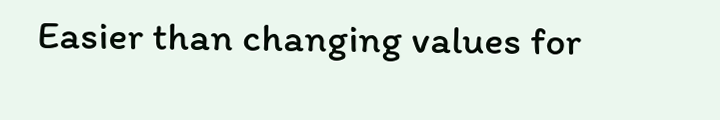Easier than changing values for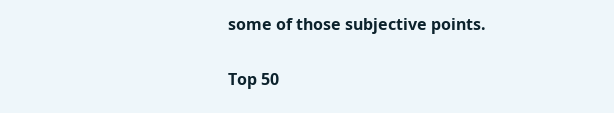some of those subjective points.

Top 50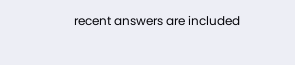recent answers are included